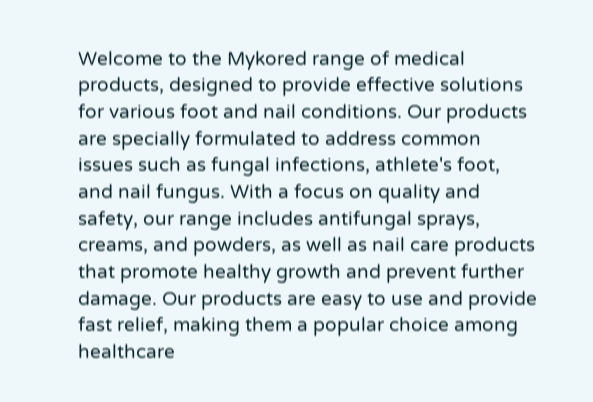Welcome to the Mykored range of medical products, designed to provide effective solutions for various foot and nail conditions. Our products are specially formulated to address common issues such as fungal infections, athlete's foot, and nail fungus. With a focus on quality and safety, our range includes antifungal sprays, creams, and powders, as well as nail care products that promote healthy growth and prevent further damage. Our products are easy to use and provide fast relief, making them a popular choice among healthcare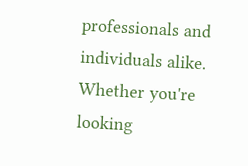professionals and individuals alike. Whether you're looking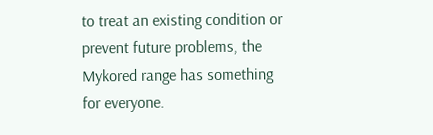to treat an existing condition or prevent future problems, the Mykored range has something for everyone.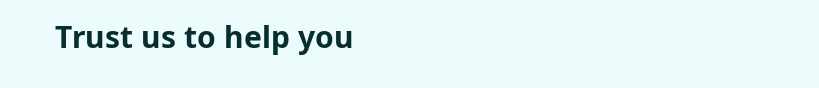Trust us to help you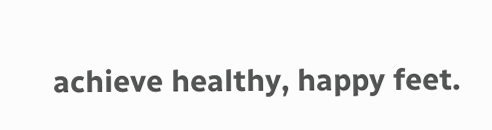achieve healthy, happy feet.